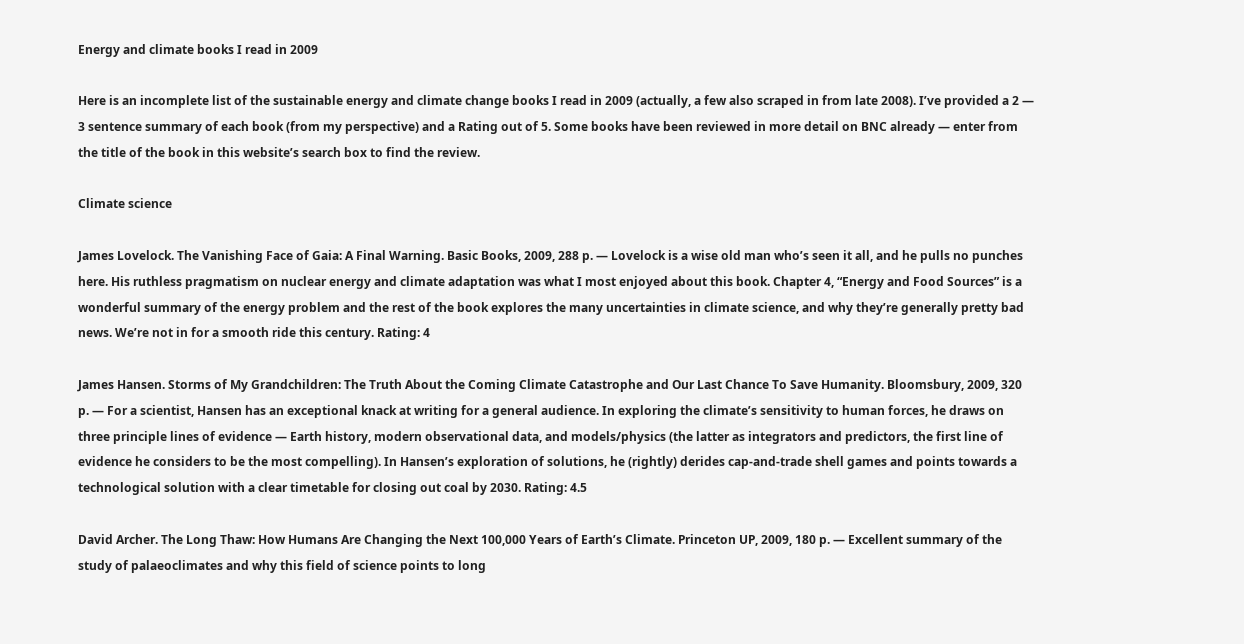Energy and climate books I read in 2009

Here is an incomplete list of the sustainable energy and climate change books I read in 2009 (actually, a few also scraped in from late 2008). I’ve provided a 2 — 3 sentence summary of each book (from my perspective) and a Rating out of 5. Some books have been reviewed in more detail on BNC already — enter from the title of the book in this website’s search box to find the review.

Climate science

James Lovelock. The Vanishing Face of Gaia: A Final Warning. Basic Books, 2009, 288 p. — Lovelock is a wise old man who’s seen it all, and he pulls no punches here. His ruthless pragmatism on nuclear energy and climate adaptation was what I most enjoyed about this book. Chapter 4, “Energy and Food Sources” is a wonderful summary of the energy problem and the rest of the book explores the many uncertainties in climate science, and why they’re generally pretty bad news. We’re not in for a smooth ride this century. Rating: 4

James Hansen. Storms of My Grandchildren: The Truth About the Coming Climate Catastrophe and Our Last Chance To Save Humanity. Bloomsbury, 2009, 320 p. — For a scientist, Hansen has an exceptional knack at writing for a general audience. In exploring the climate’s sensitivity to human forces, he draws on three principle lines of evidence — Earth history, modern observational data, and models/physics (the latter as integrators and predictors, the first line of evidence he considers to be the most compelling). In Hansen’s exploration of solutions, he (rightly) derides cap-and-trade shell games and points towards a technological solution with a clear timetable for closing out coal by 2030. Rating: 4.5

David Archer. The Long Thaw: How Humans Are Changing the Next 100,000 Years of Earth’s Climate. Princeton UP, 2009, 180 p. — Excellent summary of the study of palaeoclimates and why this field of science points to long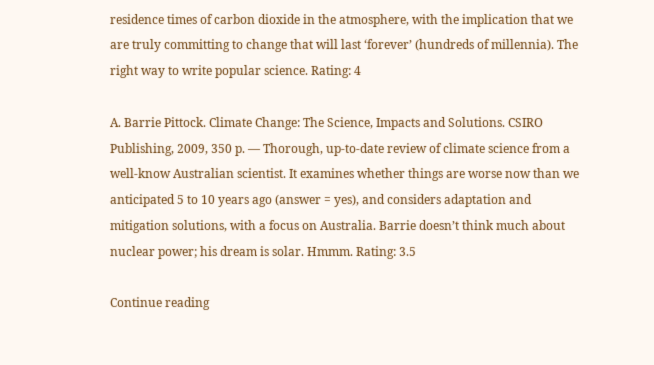residence times of carbon dioxide in the atmosphere, with the implication that we are truly committing to change that will last ‘forever’ (hundreds of millennia). The right way to write popular science. Rating: 4

A. Barrie Pittock. Climate Change: The Science, Impacts and Solutions. CSIRO Publishing, 2009, 350 p. — Thorough, up-to-date review of climate science from a well-know Australian scientist. It examines whether things are worse now than we anticipated 5 to 10 years ago (answer = yes), and considers adaptation and mitigation solutions, with a focus on Australia. Barrie doesn’t think much about nuclear power; his dream is solar. Hmmm. Rating: 3.5

Continue reading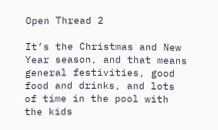Open Thread 2

It’s the Christmas and New Year season, and that means general festivities, good food and drinks, and lots of time in the pool with the kids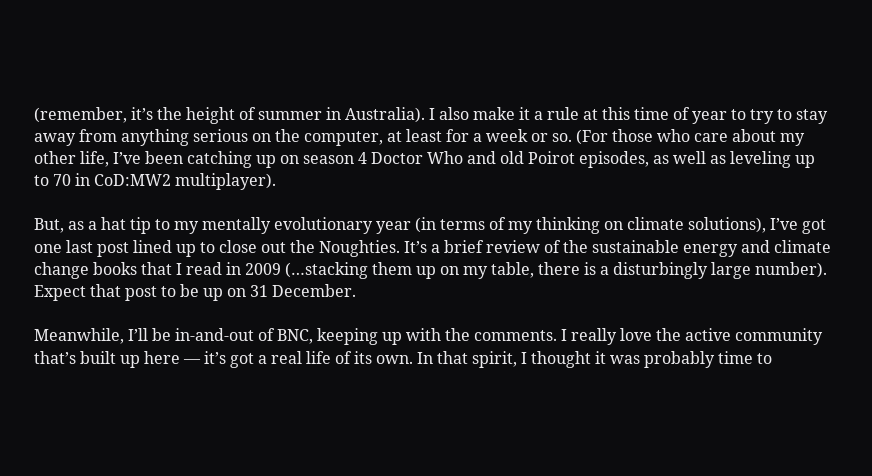(remember, it’s the height of summer in Australia). I also make it a rule at this time of year to try to stay away from anything serious on the computer, at least for a week or so. (For those who care about my other life, I’ve been catching up on season 4 Doctor Who and old Poirot episodes, as well as leveling up to 70 in CoD:MW2 multiplayer).

But, as a hat tip to my mentally evolutionary year (in terms of my thinking on climate solutions), I’ve got one last post lined up to close out the Noughties. It’s a brief review of the sustainable energy and climate change books that I read in 2009 (…stacking them up on my table, there is a disturbingly large number). Expect that post to be up on 31 December.

Meanwhile, I’ll be in-and-out of BNC, keeping up with the comments. I really love the active community that’s built up here — it’s got a real life of its own. In that spirit, I thought it was probably time to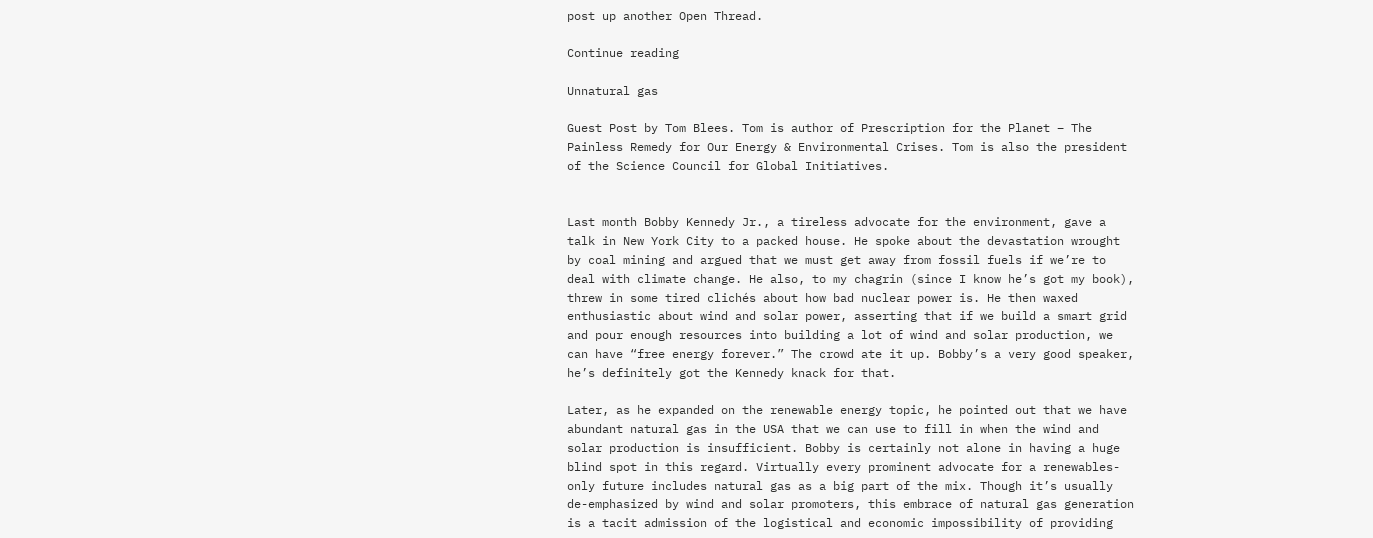post up another Open Thread.

Continue reading

Unnatural gas

Guest Post by Tom Blees. Tom is author of Prescription for the Planet – The Painless Remedy for Our Energy & Environmental Crises. Tom is also the president of the Science Council for Global Initiatives.


Last month Bobby Kennedy Jr., a tireless advocate for the environment, gave a talk in New York City to a packed house. He spoke about the devastation wrought by coal mining and argued that we must get away from fossil fuels if we’re to deal with climate change. He also, to my chagrin (since I know he’s got my book), threw in some tired clichés about how bad nuclear power is. He then waxed enthusiastic about wind and solar power, asserting that if we build a smart grid and pour enough resources into building a lot of wind and solar production, we can have “free energy forever.” The crowd ate it up. Bobby’s a very good speaker, he’s definitely got the Kennedy knack for that.

Later, as he expanded on the renewable energy topic, he pointed out that we have abundant natural gas in the USA that we can use to fill in when the wind and solar production is insufficient. Bobby is certainly not alone in having a huge blind spot in this regard. Virtually every prominent advocate for a renewables-only future includes natural gas as a big part of the mix. Though it’s usually de-emphasized by wind and solar promoters, this embrace of natural gas generation is a tacit admission of the logistical and economic impossibility of providing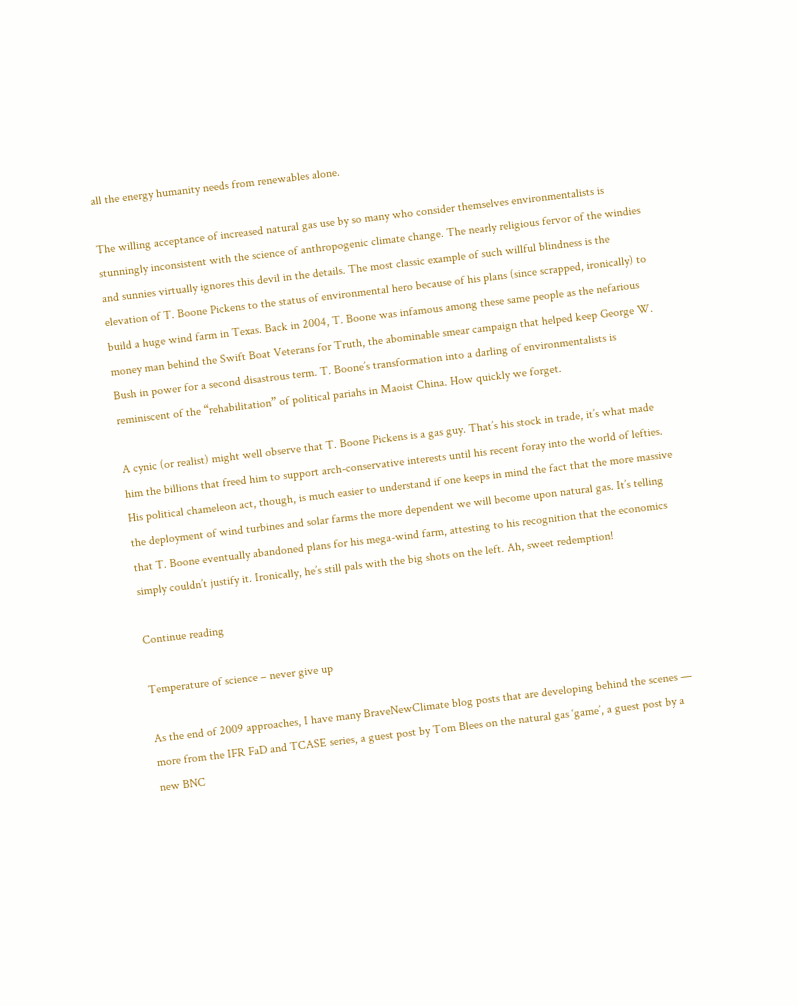all the energy humanity needs from renewables alone.

The willing acceptance of increased natural gas use by so many who consider themselves environmentalists is stunningly inconsistent with the science of anthropogenic climate change. The nearly religious fervor of the windies and sunnies virtually ignores this devil in the details. The most classic example of such willful blindness is the elevation of T. Boone Pickens to the status of environmental hero because of his plans (since scrapped, ironically) to build a huge wind farm in Texas. Back in 2004, T. Boone was infamous among these same people as the nefarious money man behind the Swift Boat Veterans for Truth, the abominable smear campaign that helped keep George W. Bush in power for a second disastrous term. T. Boone’s transformation into a darling of environmentalists is reminiscent of the “rehabilitation” of political pariahs in Maoist China. How quickly we forget.

A cynic (or realist) might well observe that T. Boone Pickens is a gas guy. That’s his stock in trade, it’s what made him the billions that freed him to support arch-conservative interests until his recent foray into the world of lefties. His political chameleon act, though, is much easier to understand if one keeps in mind the fact that the more massive the deployment of wind turbines and solar farms the more dependent we will become upon natural gas. It’s telling that T. Boone eventually abandoned plans for his mega-wind farm, attesting to his recognition that the economics simply couldn’t justify it. Ironically, he’s still pals with the big shots on the left. Ah, sweet redemption!

Continue reading

Temperature of science – never give up

As the end of 2009 approaches, I have many BraveNewClimate blog posts that are developing behind the scenes — more from the IFR FaD and TCASE series, a guest post by Tom Blees on the natural gas ‘game’, a guest post by a new BNC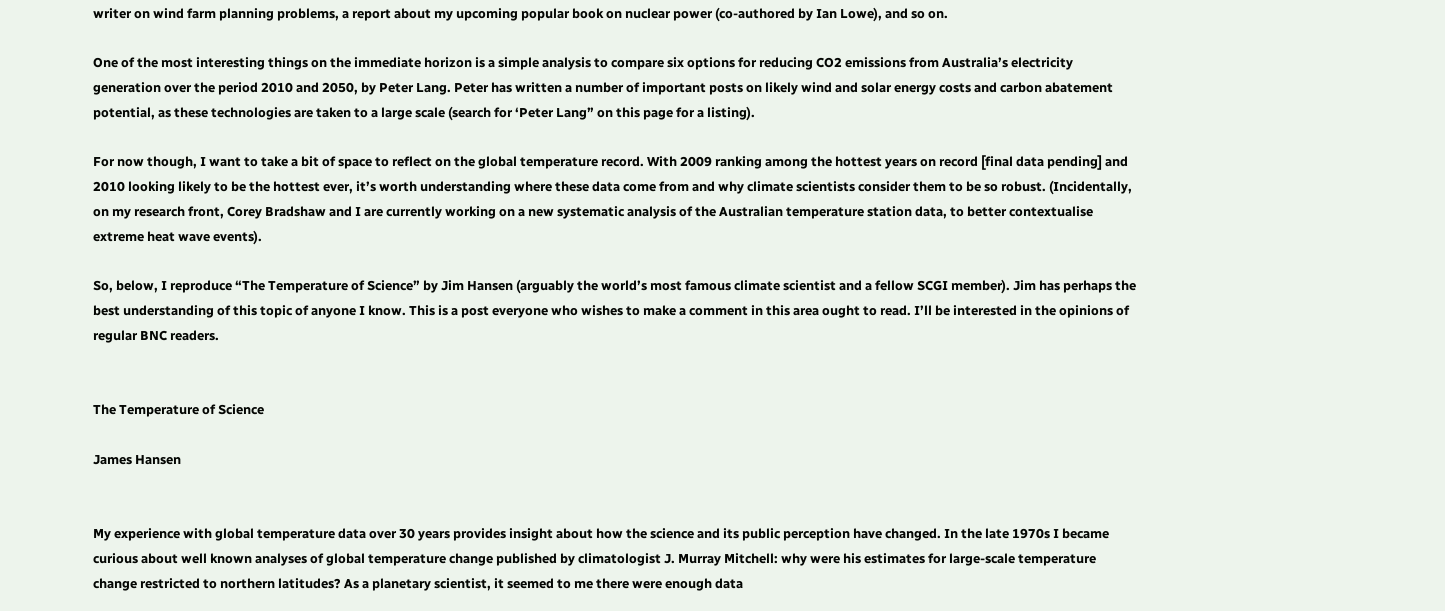writer on wind farm planning problems, a report about my upcoming popular book on nuclear power (co-authored by Ian Lowe), and so on.

One of the most interesting things on the immediate horizon is a simple analysis to compare six options for reducing CO2 emissions from Australia’s electricity generation over the period 2010 and 2050, by Peter Lang. Peter has written a number of important posts on likely wind and solar energy costs and carbon abatement potential, as these technologies are taken to a large scale (search for ‘Peter Lang” on this page for a listing).

For now though, I want to take a bit of space to reflect on the global temperature record. With 2009 ranking among the hottest years on record [final data pending] and 2010 looking likely to be the hottest ever, it’s worth understanding where these data come from and why climate scientists consider them to be so robust. (Incidentally, on my research front, Corey Bradshaw and I are currently working on a new systematic analysis of the Australian temperature station data, to better contextualise extreme heat wave events).

So, below, I reproduce “The Temperature of Science” by Jim Hansen (arguably the world’s most famous climate scientist and a fellow SCGI member). Jim has perhaps the best understanding of this topic of anyone I know. This is a post everyone who wishes to make a comment in this area ought to read. I’ll be interested in the opinions of regular BNC readers.


The Temperature of Science

James Hansen


My experience with global temperature data over 30 years provides insight about how the science and its public perception have changed. In the late 1970s I became curious about well known analyses of global temperature change published by climatologist J. Murray Mitchell: why were his estimates for large-scale temperature change restricted to northern latitudes? As a planetary scientist, it seemed to me there were enough data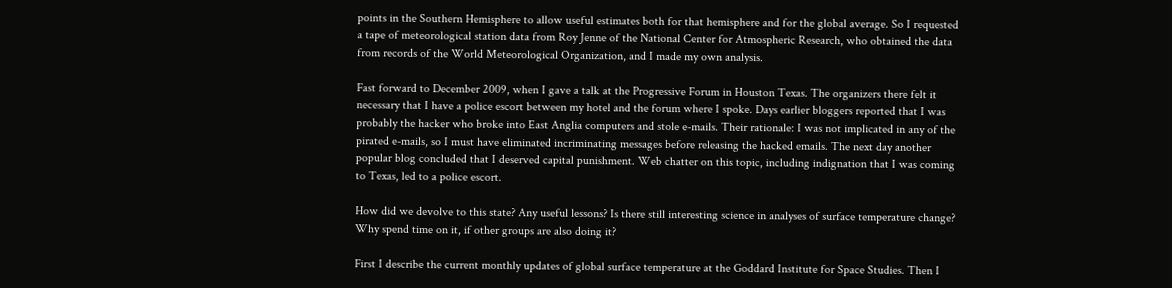points in the Southern Hemisphere to allow useful estimates both for that hemisphere and for the global average. So I requested a tape of meteorological station data from Roy Jenne of the National Center for Atmospheric Research, who obtained the data from records of the World Meteorological Organization, and I made my own analysis.

Fast forward to December 2009, when I gave a talk at the Progressive Forum in Houston Texas. The organizers there felt it necessary that I have a police escort between my hotel and the forum where I spoke. Days earlier bloggers reported that I was probably the hacker who broke into East Anglia computers and stole e-mails. Their rationale: I was not implicated in any of the pirated e-mails, so I must have eliminated incriminating messages before releasing the hacked emails. The next day another popular blog concluded that I deserved capital punishment. Web chatter on this topic, including indignation that I was coming to Texas, led to a police escort.

How did we devolve to this state? Any useful lessons? Is there still interesting science in analyses of surface temperature change? Why spend time on it, if other groups are also doing it?

First I describe the current monthly updates of global surface temperature at the Goddard Institute for Space Studies. Then I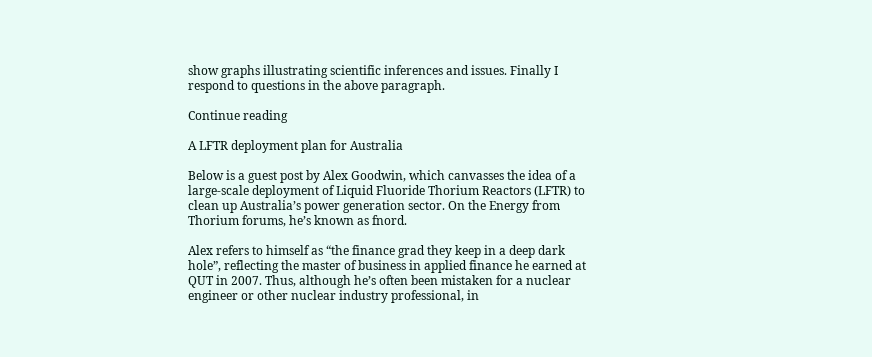show graphs illustrating scientific inferences and issues. Finally I respond to questions in the above paragraph.

Continue reading

A LFTR deployment plan for Australia

Below is a guest post by Alex Goodwin, which canvasses the idea of a large-scale deployment of Liquid Fluoride Thorium Reactors (LFTR) to clean up Australia’s power generation sector. On the Energy from Thorium forums, he’s known as fnord.

Alex refers to himself as “the finance grad they keep in a deep dark hole”, reflecting the master of business in applied finance he earned at QUT in 2007. Thus, although he’s often been mistaken for a nuclear engineer or other nuclear industry professional, in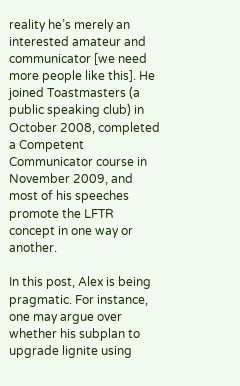reality he’s merely an interested amateur and communicator [we need more people like this]. He joined Toastmasters (a public speaking club) in October 2008, completed a Competent Communicator course in November 2009, and most of his speeches promote the LFTR concept in one way or another.

In this post, Alex is being pragmatic. For instance, one may argue over whether his subplan to upgrade lignite using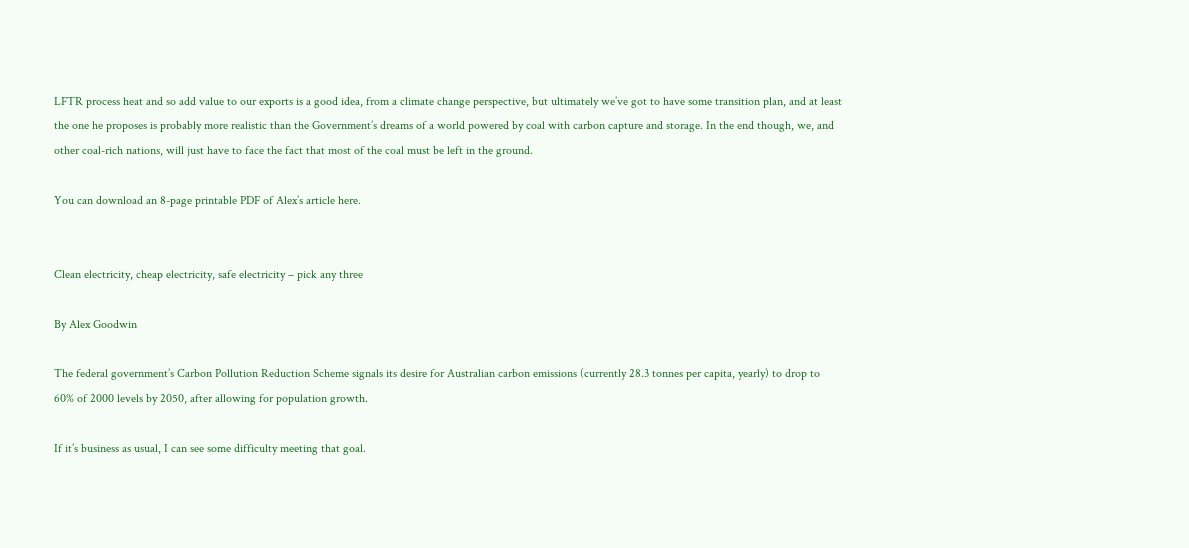LFTR process heat and so add value to our exports is a good idea, from a climate change perspective, but ultimately we’ve got to have some transition plan, and at least the one he proposes is probably more realistic than the Government’s dreams of a world powered by coal with carbon capture and storage. In the end though, we, and other coal-rich nations, will just have to face the fact that most of the coal must be left in the ground.

You can download an 8-page printable PDF of Alex’s article here.


Clean electricity, cheap electricity, safe electricity – pick any three

By Alex Goodwin

The federal government’s Carbon Pollution Reduction Scheme signals its desire for Australian carbon emissions (currently 28.3 tonnes per capita, yearly) to drop to 60% of 2000 levels by 2050, after allowing for population growth.

If it’s business as usual, I can see some difficulty meeting that goal.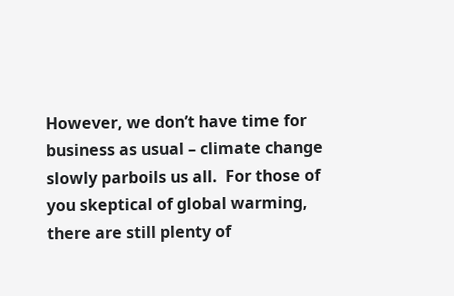However, we don’t have time for business as usual – climate change slowly parboils us all.  For those of you skeptical of global warming, there are still plenty of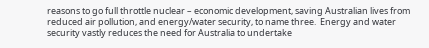reasons to go full throttle nuclear – economic development, saving Australian lives from reduced air pollution, and energy/water security, to name three.  Energy and water security vastly reduces the need for Australia to undertake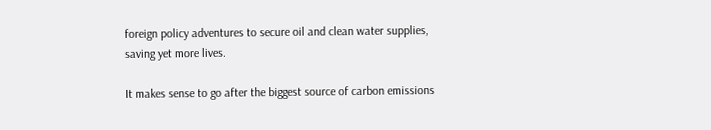foreign policy adventures to secure oil and clean water supplies, saving yet more lives.

It makes sense to go after the biggest source of carbon emissions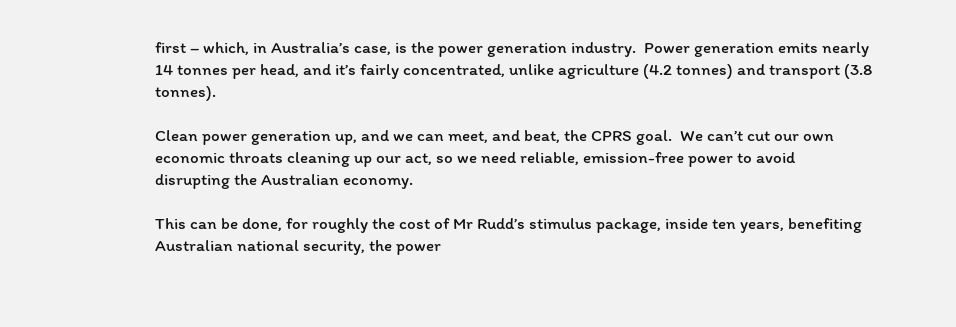first – which, in Australia’s case, is the power generation industry.  Power generation emits nearly 14 tonnes per head, and it’s fairly concentrated, unlike agriculture (4.2 tonnes) and transport (3.8 tonnes).

Clean power generation up, and we can meet, and beat, the CPRS goal.  We can’t cut our own economic throats cleaning up our act, so we need reliable, emission-free power to avoid disrupting the Australian economy.

This can be done, for roughly the cost of Mr Rudd’s stimulus package, inside ten years, benefiting Australian national security, the power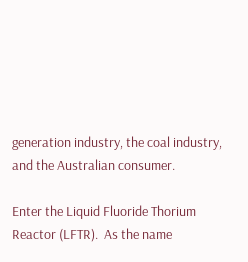generation industry, the coal industry, and the Australian consumer.

Enter the Liquid Fluoride Thorium Reactor (LFTR).  As the name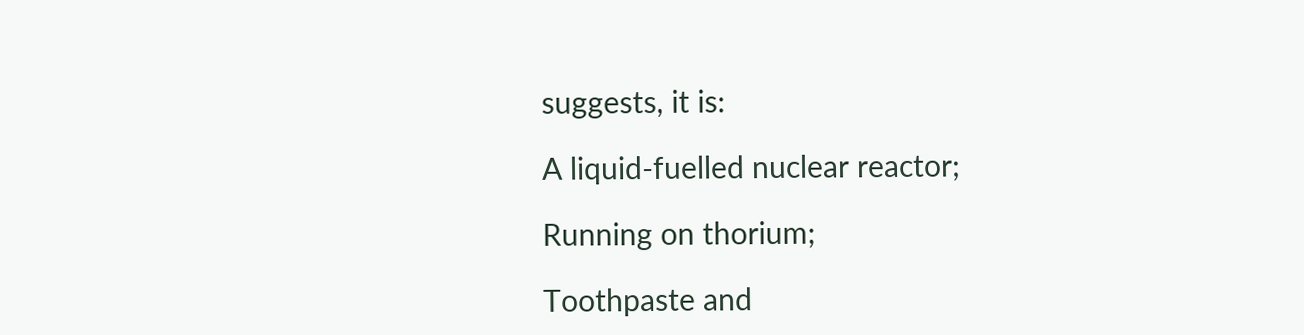suggests, it is:

A liquid-fuelled nuclear reactor;

Running on thorium;

Toothpaste and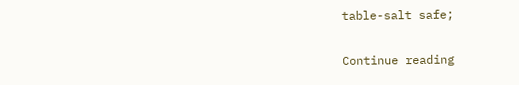table-salt safe;

Continue reading